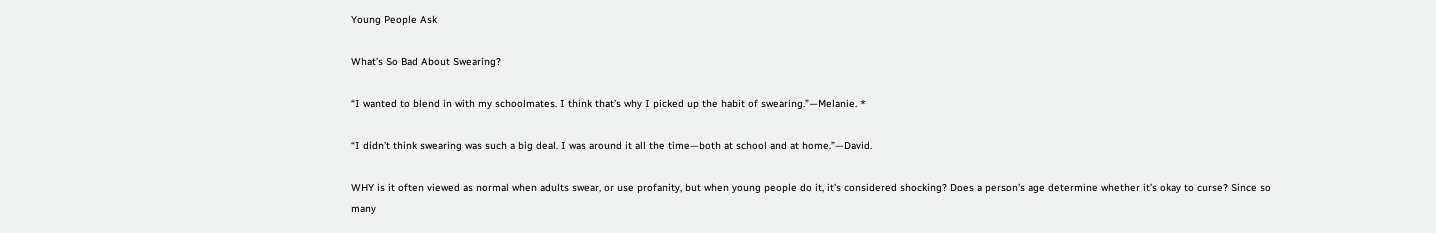Young People Ask

What’s So Bad About Swearing?

“I wanted to blend in with my schoolmates. I think that’s why I picked up the habit of swearing.”—Melanie. *

“I didn’t think swearing was such a big deal. I was around it all the time—both at school and at home.”—David.

WHY is it often viewed as normal when adults swear, or use profanity, but when young people do it, it’s considered shocking? Does a person’s age determine whether it’s okay to curse? Since so many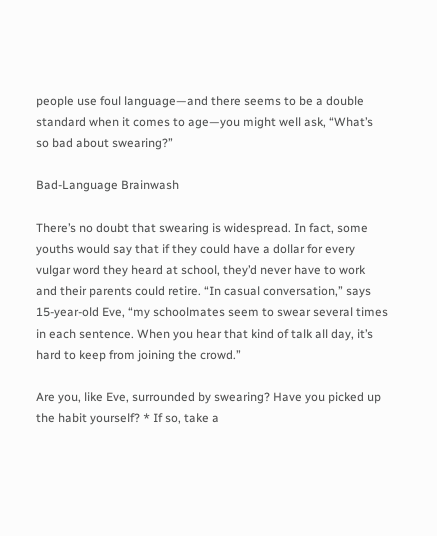people use foul language—and there seems to be a double standard when it comes to age—you might well ask, “What’s so bad about swearing?”

Bad-Language Brainwash

There’s no doubt that swearing is widespread. In fact, some youths would say that if they could have a dollar for every vulgar word they heard at school, they’d never have to work and their parents could retire. “In casual conversation,” says 15-year-old Eve, “my schoolmates seem to swear several times in each sentence. When you hear that kind of talk all day, it’s hard to keep from joining the crowd.”

Are you, like Eve, surrounded by swearing? Have you picked up the habit yourself? * If so, take a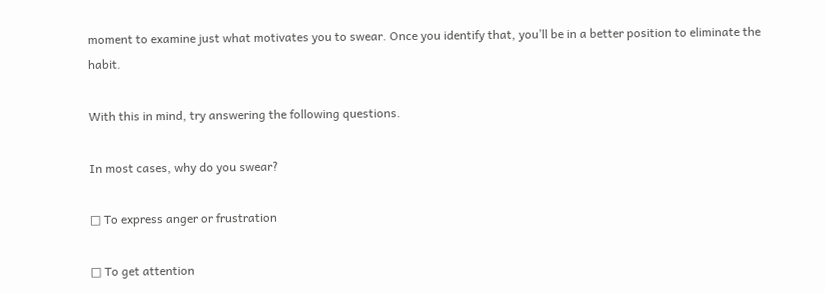moment to examine just what motivates you to swear. Once you identify that, you’ll be in a better position to eliminate the habit.

With this in mind, try answering the following questions.

In most cases, why do you swear?

□ To express anger or frustration

□ To get attention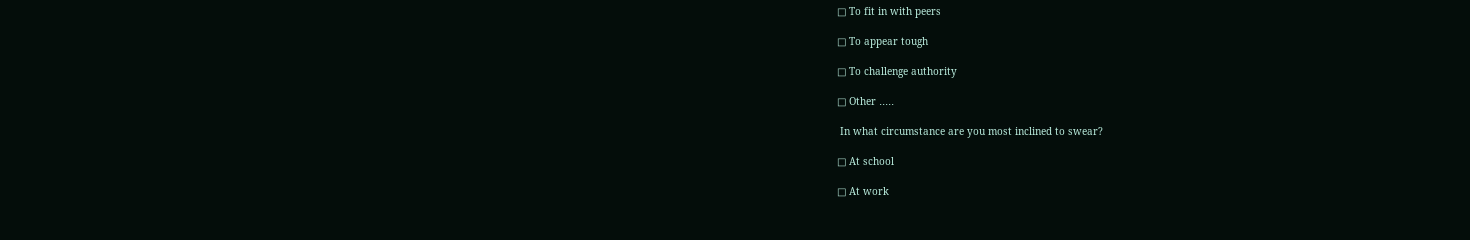□ To fit in with peers

□ To appear tough

□ To challenge authority

□ Other ․․․․․

 In what circumstance are you most inclined to swear?

□ At school

□ At work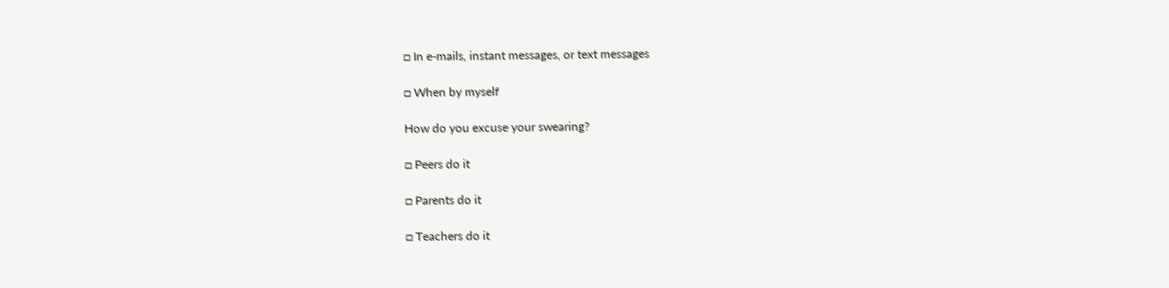□ In e-mails, instant messages, or text messages

□ When by myself

How do you excuse your swearing?

□ Peers do it

□ Parents do it

□ Teachers do it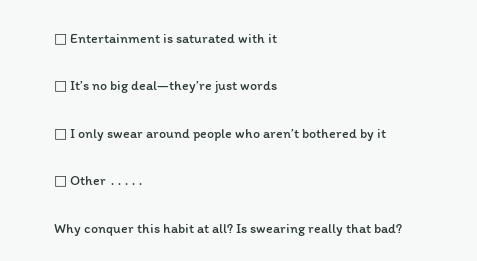□ Entertainment is saturated with it

□ It’s no big deal—they’re just words

□ I only swear around people who aren’t bothered by it

□ Other ․․․․․

Why conquer this habit at all? Is swearing really that bad?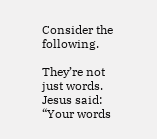Consider the following.

They’re not just words. Jesus said: “Your words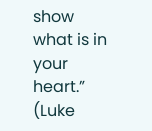show what is in your heart.” (Luke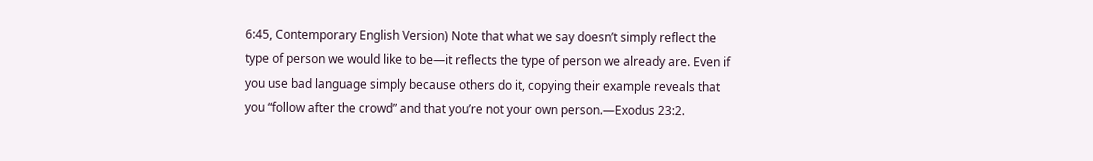6:45, Contemporary English Version) Note that what we say doesn’t simply reflect the type of person we would like to be—it reflects the type of person we already are. Even if you use bad language simply because others do it, copying their example reveals that you “follow after the crowd” and that you’re not your own person.—Exodus 23:2.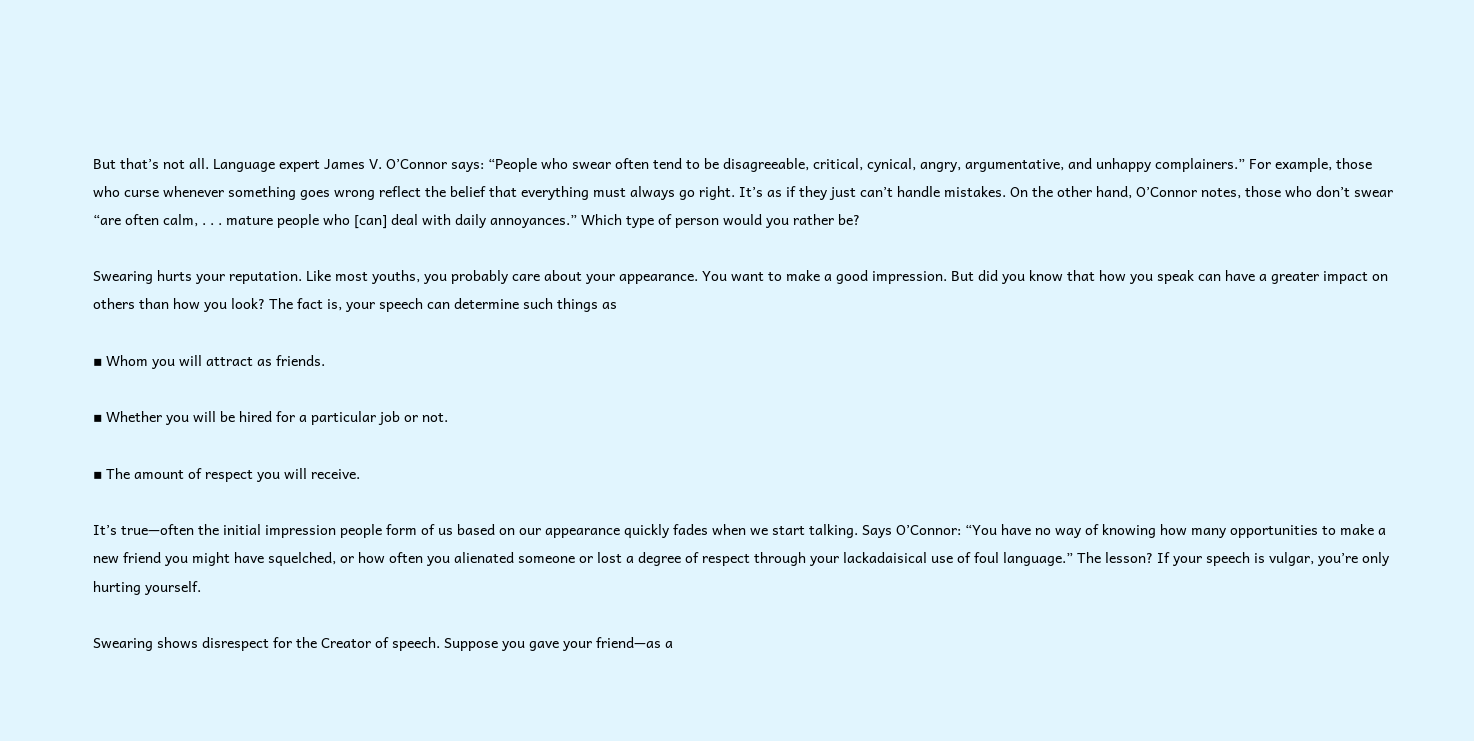But that’s not all. Language expert James V. O’Connor says: “People who swear often tend to be disagreeable, critical, cynical, angry, argumentative, and unhappy complainers.” For example, those who curse whenever something goes wrong reflect the belief that everything must always go right. It’s as if they just can’t handle mistakes. On the other hand, O’Connor notes, those who don’t swear “are often calm, . . . mature people who [can] deal with daily annoyances.” Which type of person would you rather be?

Swearing hurts your reputation. Like most youths, you probably care about your appearance. You want to make a good impression. But did you know that how you speak can have a greater impact on others than how you look? The fact is, your speech can determine such things as

▪ Whom you will attract as friends.

▪ Whether you will be hired for a particular job or not.

▪ The amount of respect you will receive.

It’s true—often the initial impression people form of us based on our appearance quickly fades when we start talking. Says O’Connor: “You have no way of knowing how many opportunities to make a new friend you might have squelched, or how often you alienated someone or lost a degree of respect through your lackadaisical use of foul language.” The lesson? If your speech is vulgar, you’re only hurting yourself.

Swearing shows disrespect for the Creator of speech. Suppose you gave your friend—as a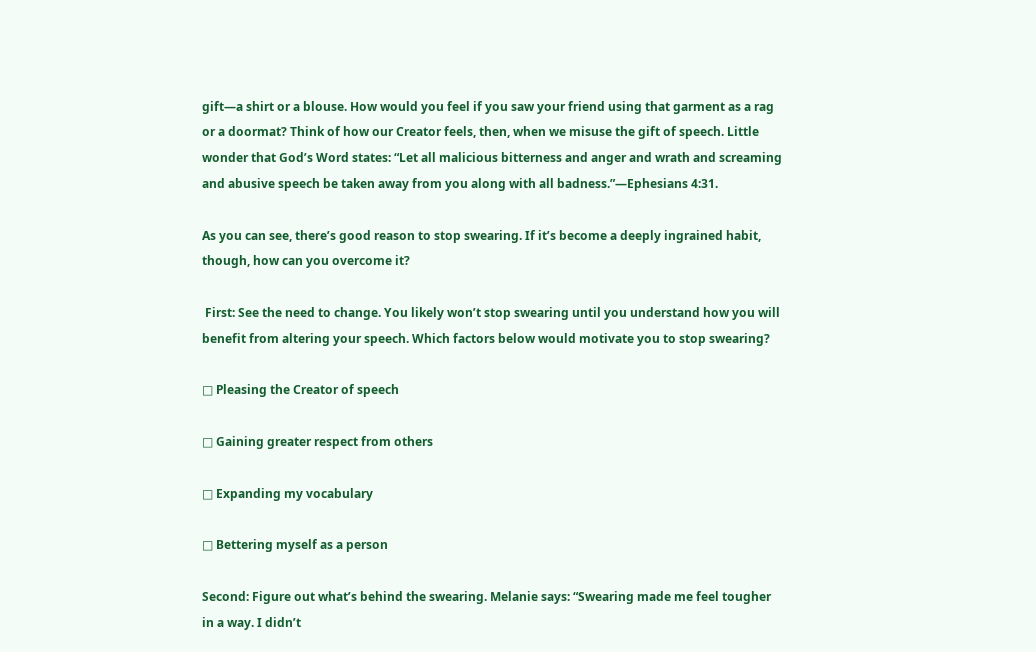gift—a shirt or a blouse. How would you feel if you saw your friend using that garment as a rag or a doormat? Think of how our Creator feels, then, when we misuse the gift of speech. Little wonder that God’s Word states: “Let all malicious bitterness and anger and wrath and screaming and abusive speech be taken away from you along with all badness.”—Ephesians 4:31.

As you can see, there’s good reason to stop swearing. If it’s become a deeply ingrained habit, though, how can you overcome it?

 First: See the need to change. You likely won’t stop swearing until you understand how you will benefit from altering your speech. Which factors below would motivate you to stop swearing?

□ Pleasing the Creator of speech

□ Gaining greater respect from others

□ Expanding my vocabulary

□ Bettering myself as a person

Second: Figure out what’s behind the swearing. Melanie says: “Swearing made me feel tougher in a way. I didn’t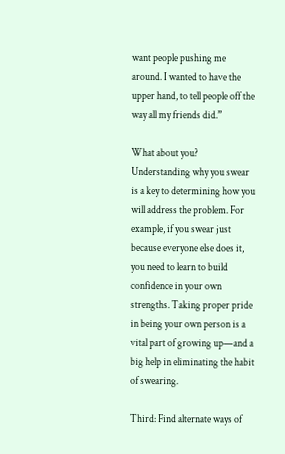want people pushing me around. I wanted to have the upper hand, to tell people off the way all my friends did.”

What about you? Understanding why you swear is a key to determining how you will address the problem. For example, if you swear just because everyone else does it, you need to learn to build confidence in your own strengths. Taking proper pride in being your own person is a vital part of growing up—and a big help in eliminating the habit of swearing.

Third: Find alternate ways of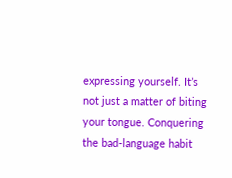expressing yourself. It’s not just a matter of biting your tongue. Conquering the bad-language habit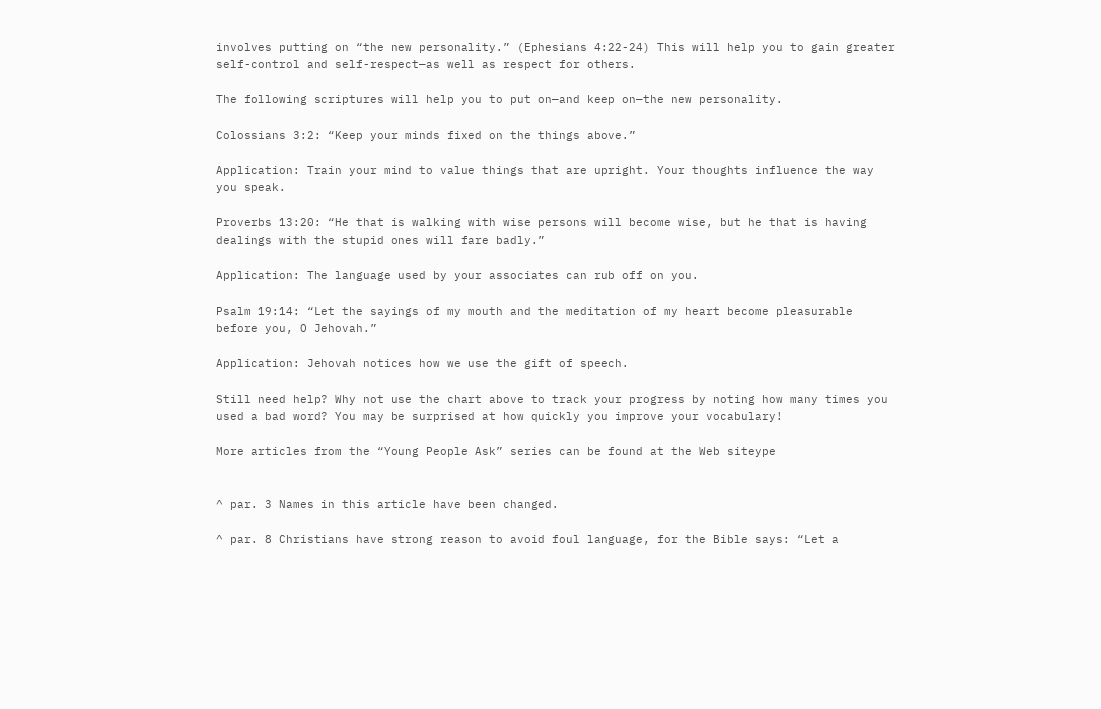involves putting on “the new personality.” (Ephesians 4:22-24) This will help you to gain greater self-control and self-respect—as well as respect for others.

The following scriptures will help you to put on—and keep on—the new personality.

Colossians 3:2: “Keep your minds fixed on the things above.”

Application: Train your mind to value things that are upright. Your thoughts influence the way you speak.

Proverbs 13:20: “He that is walking with wise persons will become wise, but he that is having dealings with the stupid ones will fare badly.”

Application: The language used by your associates can rub off on you.

Psalm 19:14: “Let the sayings of my mouth and the meditation of my heart become pleasurable before you, O Jehovah.”

Application: Jehovah notices how we use the gift of speech.

Still need help? Why not use the chart above to track your progress by noting how many times you used a bad word? You may be surprised at how quickly you improve your vocabulary!

More articles from the “Young People Ask” series can be found at the Web siteype


^ par. 3 Names in this article have been changed.

^ par. 8 Christians have strong reason to avoid foul language, for the Bible says: “Let a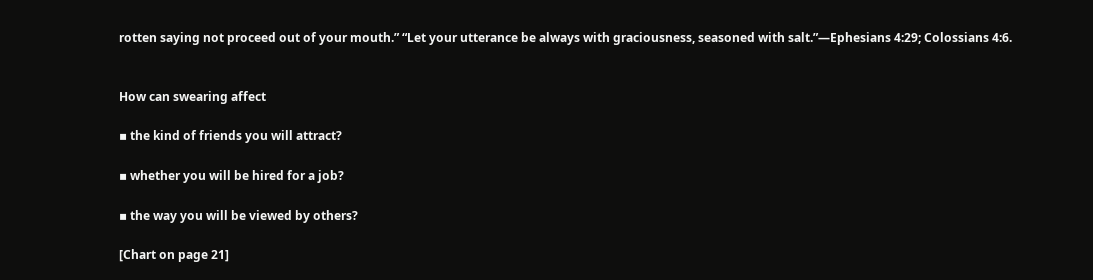rotten saying not proceed out of your mouth.” “Let your utterance be always with graciousness, seasoned with salt.”—Ephesians 4:29; Colossians 4:6.


How can swearing affect

▪ the kind of friends you will attract?

▪ whether you will be hired for a job?

▪ the way you will be viewed by others?

[Chart on page 21]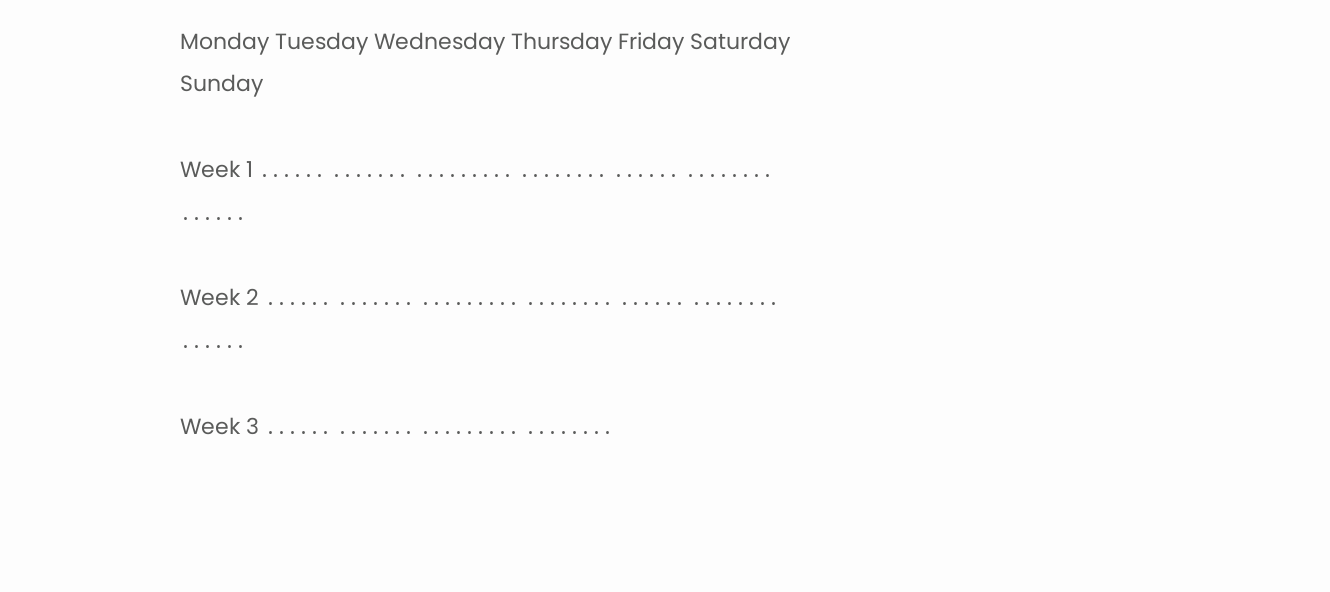Monday Tuesday Wednesday Thursday Friday Saturday Sunday

Week 1 ․․․․․․ ․․․․․․․ ․․․․․․․․․ ․․․․․․․․ ․․․․․․ ․․․․․․․․ ․․․․․․

Week 2 ․․․․․․ ․․․․․․․ ․․․․․․․․․ ․․․․․․․․ ․․․․․․ ․․․․․․․․ ․․․․․․

Week 3 ․․․․․․ ․․․․․․․ ․․․․․․․․․ ․․․․․․․․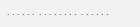․․․․․․ ․․․․․․․․ ․․․․․․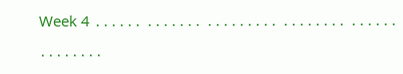Week 4 ․․․․․․ ․․․․․․․ ․․․․․․․․․ ․․․․․․․․ ․․․․․․ ․․․․․․․․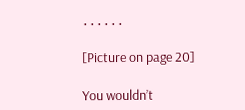․․․․․․

[Picture on page 20]

You wouldn’t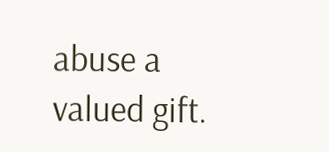abuse a valued gift.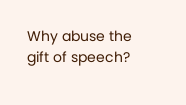Why abuse the gift of speech?